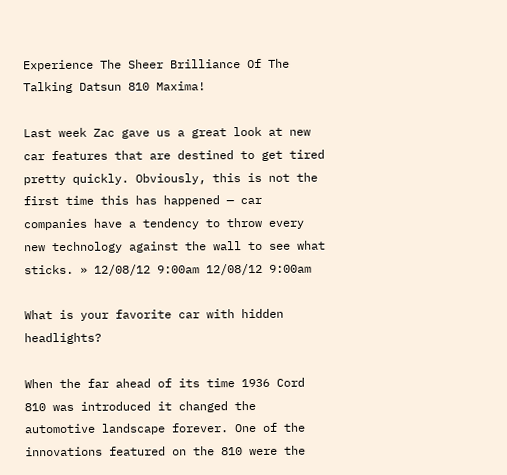Experience The Sheer Brilliance Of The Talking Datsun 810 Maxima!

Last week Zac gave us a great look at new car features that are destined to get tired pretty quickly. Obviously, this is not the first time this has happened — car companies have a tendency to throw every new technology against the wall to see what sticks. » 12/08/12 9:00am 12/08/12 9:00am

What is your favorite car with hidden headlights?

When the far ahead of its time 1936 Cord 810 was introduced it changed the automotive landscape forever. One of the innovations featured on the 810 were the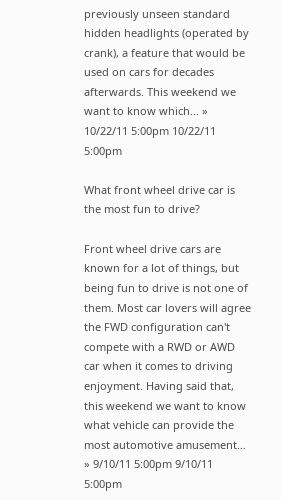previously unseen standard hidden headlights (operated by crank), a feature that would be used on cars for decades afterwards. This weekend we want to know which… » 10/22/11 5:00pm 10/22/11 5:00pm

What front wheel drive car is the most fun to drive?

Front wheel drive cars are known for a lot of things, but being fun to drive is not one of them. Most car lovers will agree the FWD configuration can't compete with a RWD or AWD car when it comes to driving enjoyment. Having said that, this weekend we want to know what vehicle can provide the most automotive amusement… » 9/10/11 5:00pm 9/10/11 5:00pm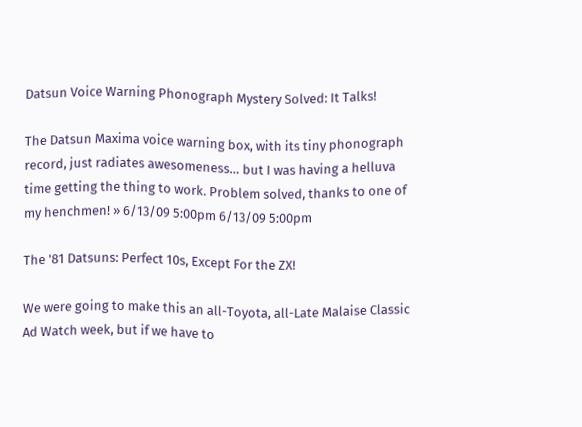Datsun Voice Warning Phonograph Mystery Solved: It Talks!

The Datsun Maxima voice warning box, with its tiny phonograph record, just radiates awesomeness… but I was having a helluva time getting the thing to work. Problem solved, thanks to one of my henchmen! » 6/13/09 5:00pm 6/13/09 5:00pm

The '81 Datsuns: Perfect 10s, Except For the ZX!

We were going to make this an all-Toyota, all-Late Malaise Classic Ad Watch week, but if we have to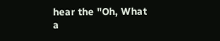hear the "Oh, What a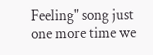Feeling" song just one more time we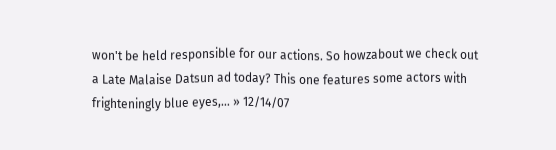won't be held responsible for our actions. So howzabout we check out a Late Malaise Datsun ad today? This one features some actors with frighteningly blue eyes,… » 12/14/07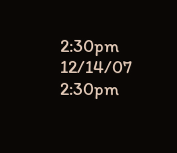2:30pm 12/14/07 2:30pm